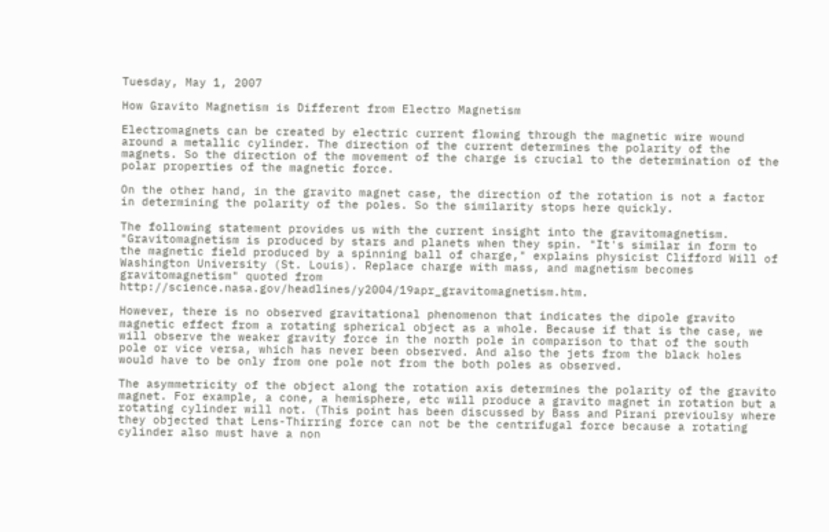Tuesday, May 1, 2007

How Gravito Magnetism is Different from Electro Magnetism

Electromagnets can be created by electric current flowing through the magnetic wire wound around a metallic cylinder. The direction of the current determines the polarity of the magnets. So the direction of the movement of the charge is crucial to the determination of the polar properties of the magnetic force.

On the other hand, in the gravito magnet case, the direction of the rotation is not a factor in determining the polarity of the poles. So the similarity stops here quickly.

The following statement provides us with the current insight into the gravitomagnetism. "Gravitomagnetism is produced by stars and planets when they spin. "It's similar in form to the magnetic field produced by a spinning ball of charge," explains physicist Clifford Will of Washington University (St. Louis). Replace charge with mass, and magnetism becomes gravitomagnetism" quoted from http://science.nasa.gov/headlines/y2004/19apr_gravitomagnetism.htm.

However, there is no observed gravitational phenomenon that indicates the dipole gravito magnetic effect from a rotating spherical object as a whole. Because if that is the case, we will observe the weaker gravity force in the north pole in comparison to that of the south pole or vice versa, which has never been observed. And also the jets from the black holes would have to be only from one pole not from the both poles as observed.

The asymmetricity of the object along the rotation axis determines the polarity of the gravito magnet. For example, a cone, a hemisphere, etc will produce a gravito magnet in rotation but a rotating cylinder will not. (This point has been discussed by Bass and Pirani previoulsy where they objected that Lens-Thirring force can not be the centrifugal force because a rotating cylinder also must have a non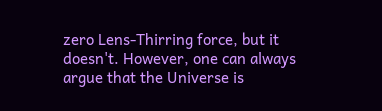zero Lens-Thirring force, but it doesn't. However, one can always argue that the Universe is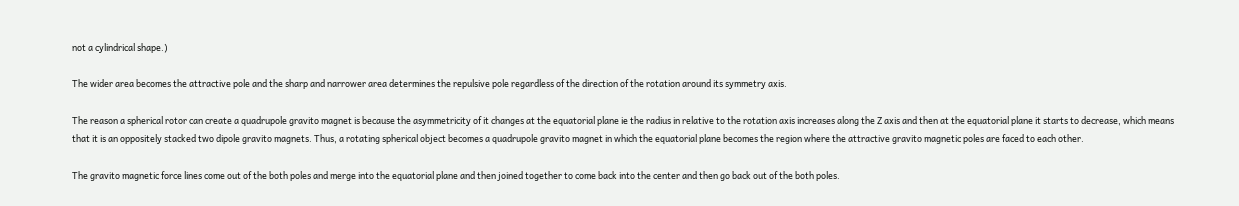not a cylindrical shape.)

The wider area becomes the attractive pole and the sharp and narrower area determines the repulsive pole regardless of the direction of the rotation around its symmetry axis.

The reason a spherical rotor can create a quadrupole gravito magnet is because the asymmetricity of it changes at the equatorial plane ie the radius in relative to the rotation axis increases along the Z axis and then at the equatorial plane it starts to decrease, which means that it is an oppositely stacked two dipole gravito magnets. Thus, a rotating spherical object becomes a quadrupole gravito magnet in which the equatorial plane becomes the region where the attractive gravito magnetic poles are faced to each other.

The gravito magnetic force lines come out of the both poles and merge into the equatorial plane and then joined together to come back into the center and then go back out of the both poles.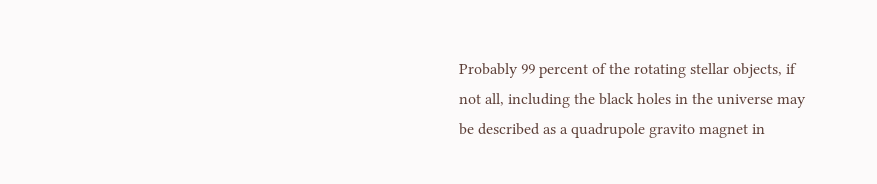Probably 99 percent of the rotating stellar objects, if not all, including the black holes in the universe may be described as a quadrupole gravito magnet in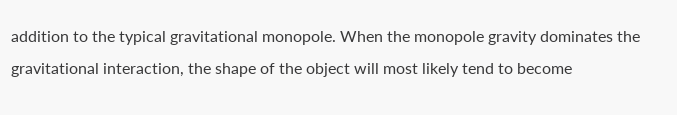addition to the typical gravitational monopole. When the monopole gravity dominates the gravitational interaction, the shape of the object will most likely tend to become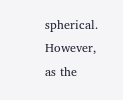spherical. However, as the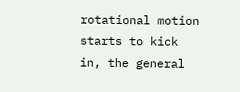rotational motion starts to kick in, the general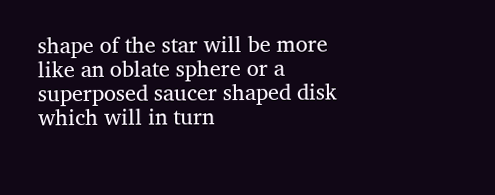shape of the star will be more like an oblate sphere or a superposed saucer shaped disk which will in turn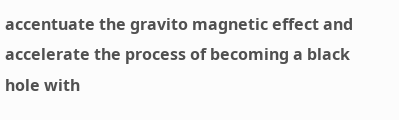accentuate the gravito magnetic effect and accelerate the process of becoming a black hole with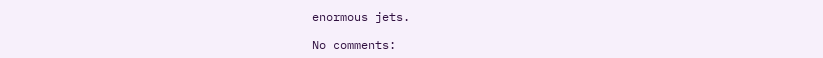enormous jets.

No comments: